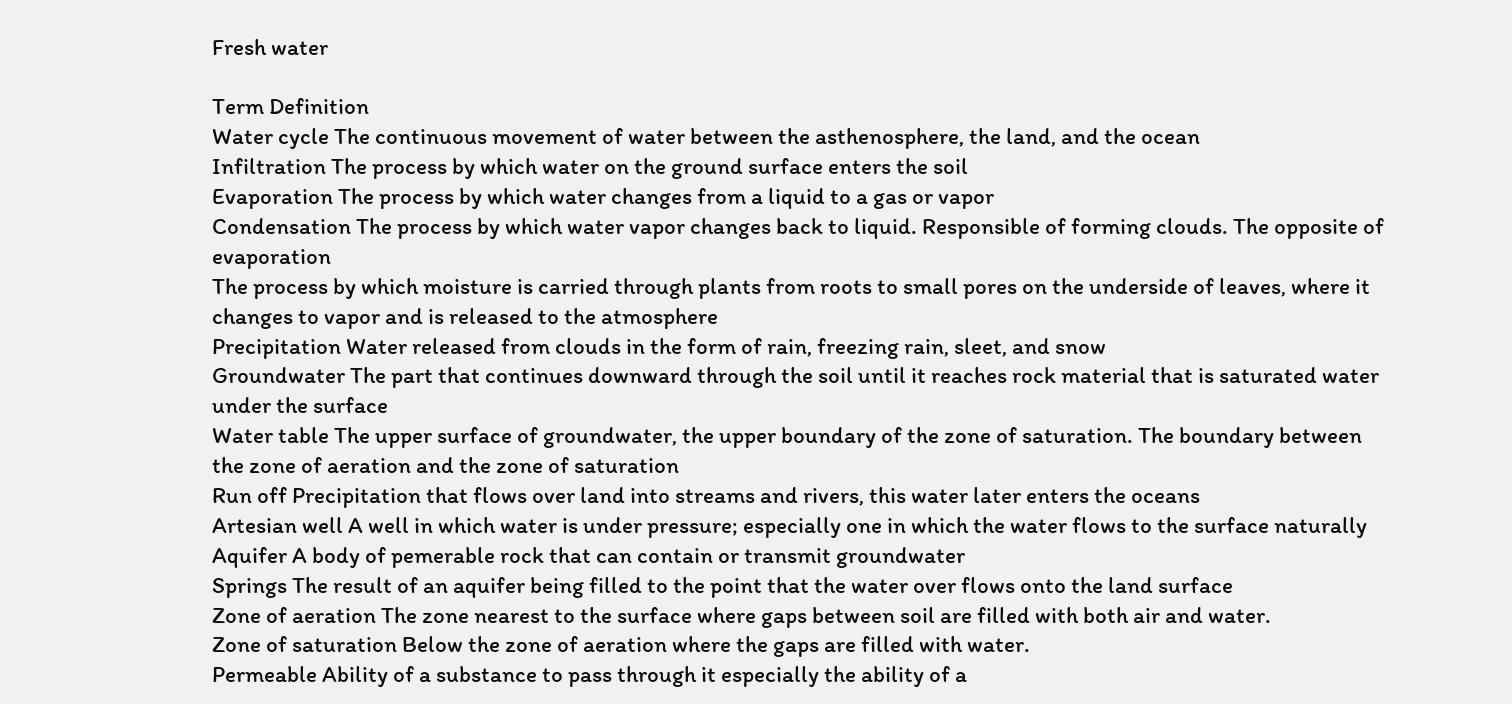Fresh water

Term Definition
Water cycle The continuous movement of water between the asthenosphere, the land, and the ocean
Infiltration The process by which water on the ground surface enters the soil
Evaporation The process by which water changes from a liquid to a gas or vapor
Condensation The process by which water vapor changes back to liquid. Responsible of forming clouds. The opposite of evaporation
The process by which moisture is carried through plants from roots to small pores on the underside of leaves, where it changes to vapor and is released to the atmosphere
Precipitation Water released from clouds in the form of rain, freezing rain, sleet, and snow
Groundwater The part that continues downward through the soil until it reaches rock material that is saturated water under the surface
Water table The upper surface of groundwater, the upper boundary of the zone of saturation. The boundary between the zone of aeration and the zone of saturation
Run off Precipitation that flows over land into streams and rivers, this water later enters the oceans
Artesian well A well in which water is under pressure; especially one in which the water flows to the surface naturally
Aquifer A body of pemerable rock that can contain or transmit groundwater
Springs The result of an aquifer being filled to the point that the water over flows onto the land surface
Zone of aeration The zone nearest to the surface where gaps between soil are filled with both air and water.
Zone of saturation Below the zone of aeration where the gaps are filled with water.
Permeable Ability of a substance to pass through it especially the ability of a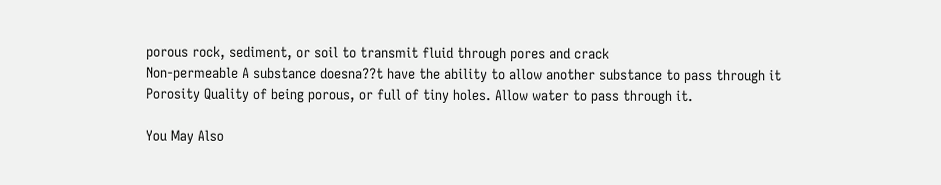porous rock, sediment, or soil to transmit fluid through pores and crack
Non-permeable A substance doesna??t have the ability to allow another substance to pass through it
Porosity Quality of being porous, or full of tiny holes. Allow water to pass through it.

You May Also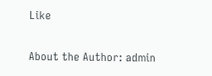Like

About the Author: admin